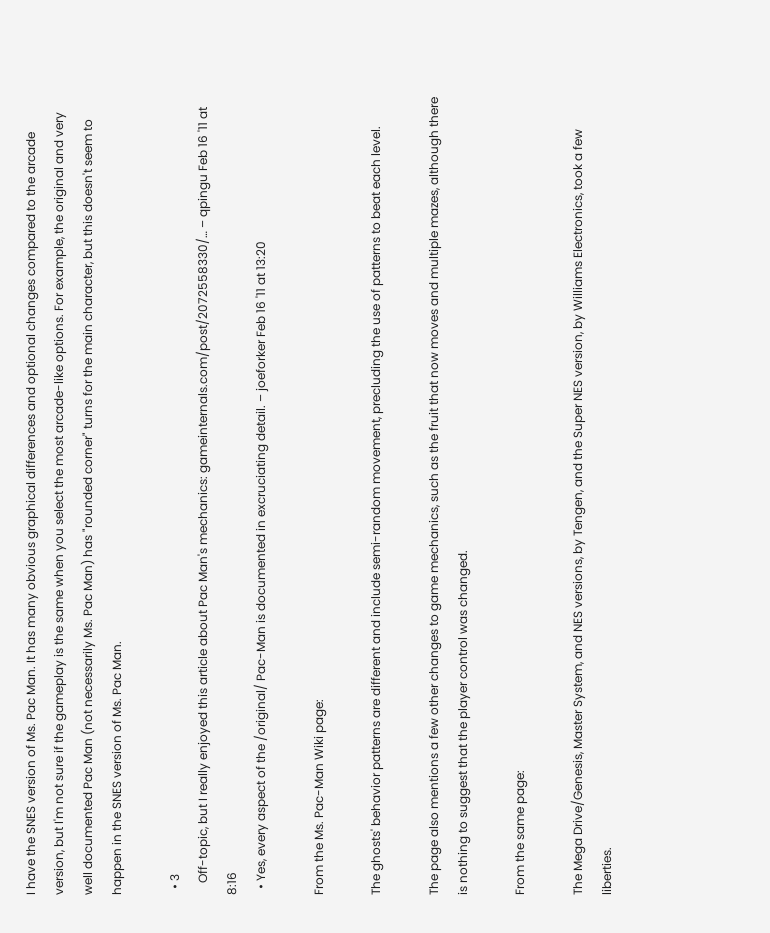I have the SNES version of Ms. Pac Man. It has many obvious graphical differences and optional changes compared to the arcade version, but I'm not sure if the gameplay is the same when you select the most arcade-like options. For example, the original and very well documented Pac Man (not necessarily Ms. Pac Man) has "rounded corner" turns for the main character, but this doesn't seem to happen in the SNES version of Ms. Pac Man.

  • 3
    Off-topic, but I really enjoyed this article about Pac Man's mechanics: gameinternals.com/post/2072558330/… – qpingu Feb 16 '11 at 8:16
  • Yes, every aspect of the /original/ Pac-Man is documented in excruciating detail. – joeforker Feb 16 '11 at 13:20

From the Ms. Pac-Man Wiki page:

The ghosts' behavior patterns are different and include semi-random movement, precluding the use of patterns to beat each level.

The page also mentions a few other changes to game mechanics, such as the fruit that now moves and multiple mazes, although there is nothing to suggest that the player control was changed.

From the same page:

The Mega Drive/Genesis, Master System, and NES versions, by Tengen, and the Super NES version, by Williams Electronics, took a few liberties.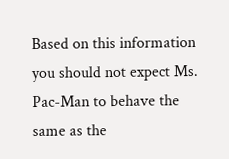Based on this information you should not expect Ms. Pac-Man to behave the same as the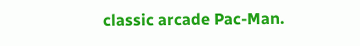classic arcade Pac-Man.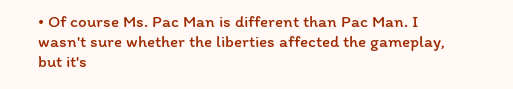• Of course Ms. Pac Man is different than Pac Man. I wasn't sure whether the liberties affected the gameplay, but it's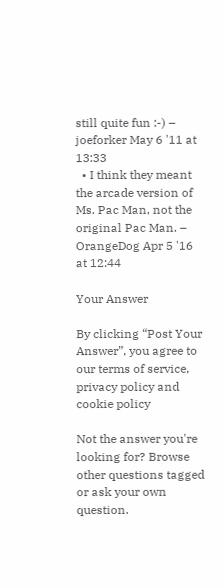still quite fun :-) – joeforker May 6 '11 at 13:33
  • I think they meant the arcade version of Ms. Pac Man, not the original Pac Man. – OrangeDog Apr 5 '16 at 12:44

Your Answer

By clicking “Post Your Answer”, you agree to our terms of service, privacy policy and cookie policy

Not the answer you're looking for? Browse other questions tagged or ask your own question.